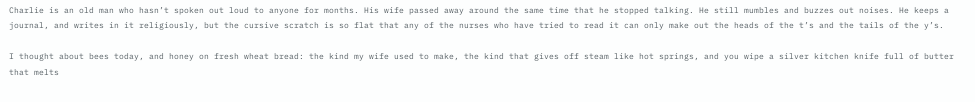Charlie is an old man who hasn’t spoken out loud to anyone for months. His wife passed away around the same time that he stopped talking. He still mumbles and buzzes out noises. He keeps a journal, and writes in it religiously, but the cursive scratch is so flat that any of the nurses who have tried to read it can only make out the heads of the t’s and the tails of the y’s.

I thought about bees today, and honey on fresh wheat bread: the kind my wife used to make, the kind that gives off steam like hot springs, and you wipe a silver kitchen knife full of butter that melts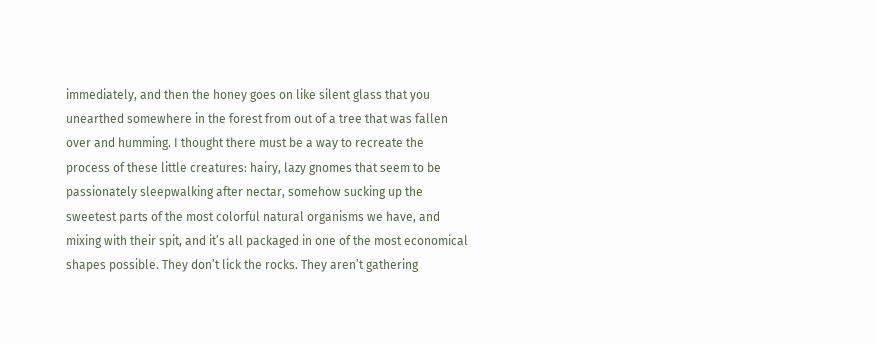immediately, and then the honey goes on like silent glass that you unearthed somewhere in the forest from out of a tree that was fallen over and humming. I thought there must be a way to recreate the process of these little creatures: hairy, lazy gnomes that seem to be passionately sleepwalking after nectar, somehow sucking up the sweetest parts of the most colorful natural organisms we have, and mixing with their spit, and it’s all packaged in one of the most economical shapes possible. They don’t lick the rocks. They aren’t gathering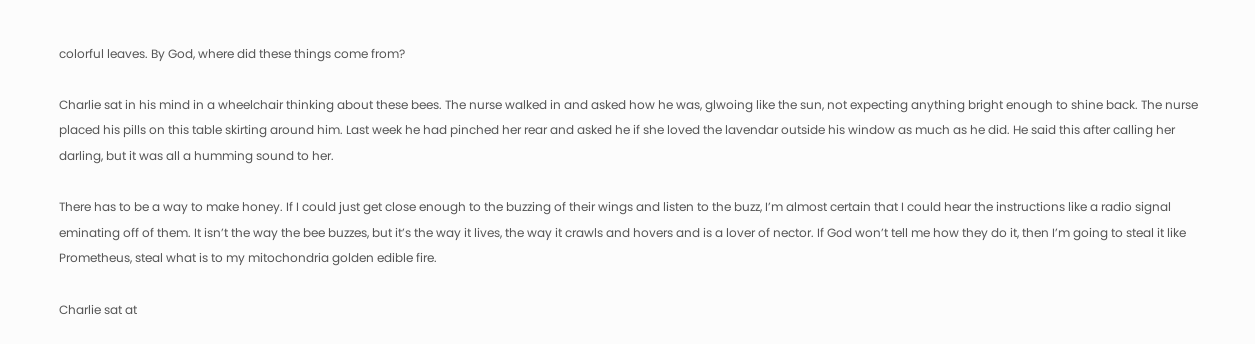colorful leaves. By God, where did these things come from?

Charlie sat in his mind in a wheelchair thinking about these bees. The nurse walked in and asked how he was, glwoing like the sun, not expecting anything bright enough to shine back. The nurse placed his pills on this table skirting around him. Last week he had pinched her rear and asked he if she loved the lavendar outside his window as much as he did. He said this after calling her darling, but it was all a humming sound to her.

There has to be a way to make honey. If I could just get close enough to the buzzing of their wings and listen to the buzz, I’m almost certain that I could hear the instructions like a radio signal eminating off of them. It isn’t the way the bee buzzes, but it’s the way it lives, the way it crawls and hovers and is a lover of nector. If God won’t tell me how they do it, then I’m going to steal it like Prometheus, steal what is to my mitochondria golden edible fire.

Charlie sat at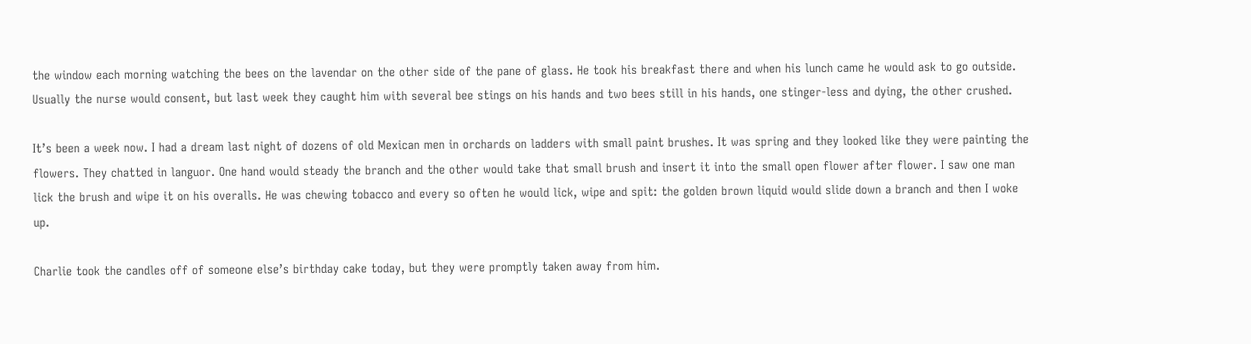the window each morning watching the bees on the lavendar on the other side of the pane of glass. He took his breakfast there and when his lunch came he would ask to go outside. Usually the nurse would consent, but last week they caught him with several bee stings on his hands and two bees still in his hands, one stinger-less and dying, the other crushed.

It’s been a week now. I had a dream last night of dozens of old Mexican men in orchards on ladders with small paint brushes. It was spring and they looked like they were painting the flowers. They chatted in languor. One hand would steady the branch and the other would take that small brush and insert it into the small open flower after flower. I saw one man lick the brush and wipe it on his overalls. He was chewing tobacco and every so often he would lick, wipe and spit: the golden brown liquid would slide down a branch and then I woke up.

Charlie took the candles off of someone else’s birthday cake today, but they were promptly taken away from him.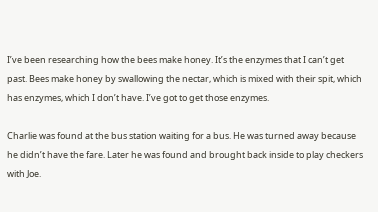I’ve been researching how the bees make honey. It’s the enzymes that I can’t get past. Bees make honey by swallowing the nectar, which is mixed with their spit, which has enzymes, which I don’t have. I’ve got to get those enzymes.

Charlie was found at the bus station waiting for a bus. He was turned away because he didn’t have the fare. Later he was found and brought back inside to play checkers with Joe.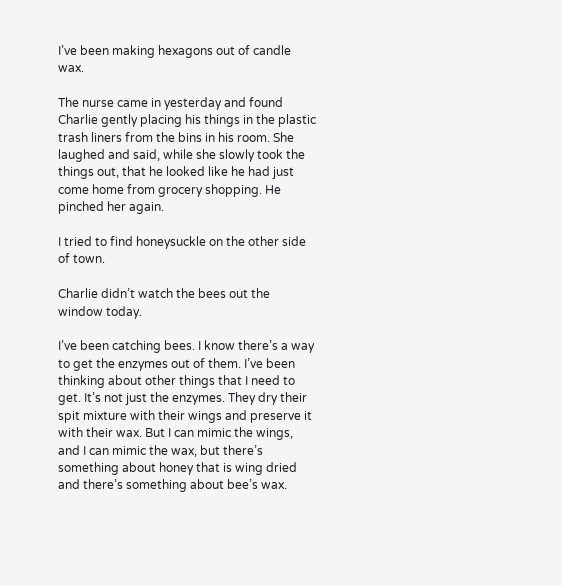I’ve been making hexagons out of candle wax.

The nurse came in yesterday and found Charlie gently placing his things in the plastic trash liners from the bins in his room. She laughed and said, while she slowly took the things out, that he looked like he had just come home from grocery shopping. He pinched her again.

I tried to find honeysuckle on the other side of town.

Charlie didn’t watch the bees out the window today.

I’ve been catching bees. I know there’s a way to get the enzymes out of them. I’ve been thinking about other things that I need to get. It’s not just the enzymes. They dry their spit mixture with their wings and preserve it with their wax. But I can mimic the wings, and I can mimic the wax, but there’s something about honey that is wing dried and there’s something about bee’s wax.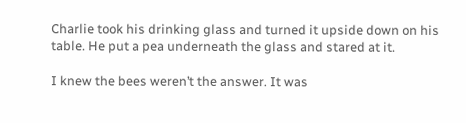Charlie took his drinking glass and turned it upside down on his table. He put a pea underneath the glass and stared at it.

I knew the bees weren’t the answer. It was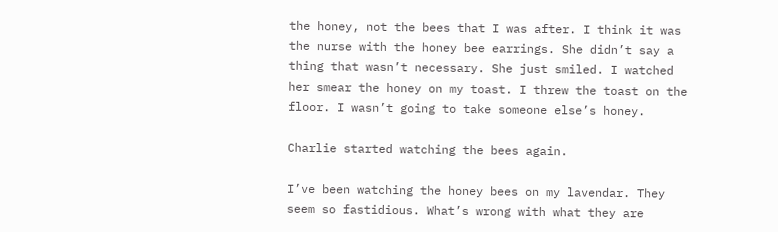the honey, not the bees that I was after. I think it was the nurse with the honey bee earrings. She didn’t say a thing that wasn’t necessary. She just smiled. I watched her smear the honey on my toast. I threw the toast on the floor. I wasn’t going to take someone else’s honey.

Charlie started watching the bees again.

I’ve been watching the honey bees on my lavendar. They seem so fastidious. What’s wrong with what they are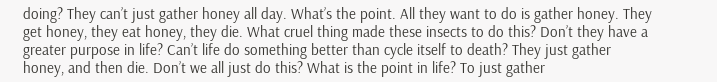doing? They can’t just gather honey all day. What’s the point. All they want to do is gather honey. They get honey, they eat honey, they die. What cruel thing made these insects to do this? Don’t they have a greater purpose in life? Can’t life do something better than cycle itself to death? They just gather honey, and then die. Don’t we all just do this? What is the point in life? To just gather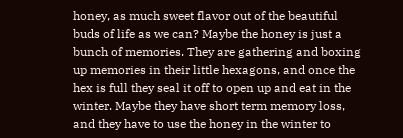honey, as much sweet flavor out of the beautiful buds of life as we can? Maybe the honey is just a bunch of memories. They are gathering and boxing up memories in their little hexagons, and once the hex is full they seal it off to open up and eat in the winter. Maybe they have short term memory loss, and they have to use the honey in the winter to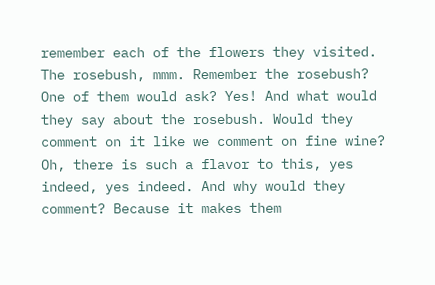remember each of the flowers they visited. The rosebush, mmm. Remember the rosebush? One of them would ask? Yes! And what would they say about the rosebush. Would they comment on it like we comment on fine wine? Oh, there is such a flavor to this, yes indeed, yes indeed. And why would they comment? Because it makes them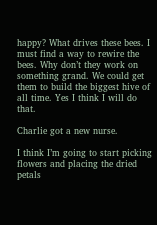happy? What drives these bees. I must find a way to rewire the bees. Why don’t they work on something grand. We could get them to build the biggest hive of all time. Yes I think I will do that.

Charlie got a new nurse.

I think I’m going to start picking flowers and placing the dried petals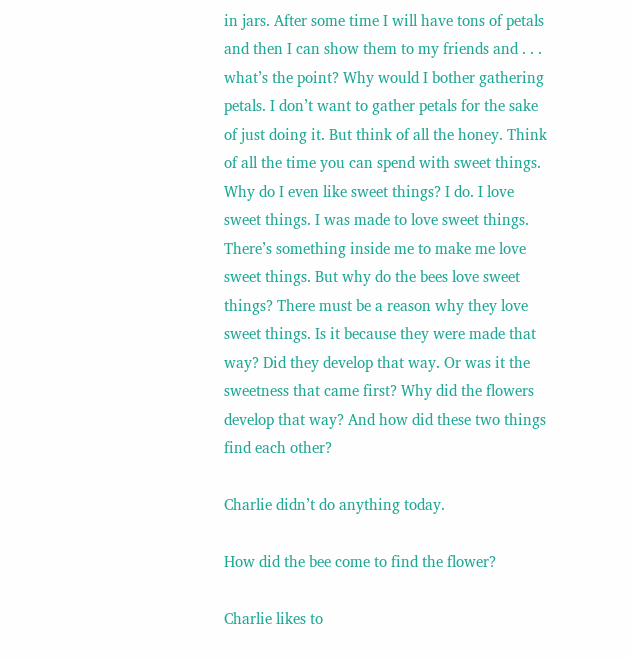in jars. After some time I will have tons of petals and then I can show them to my friends and . . . what’s the point? Why would I bother gathering petals. I don’t want to gather petals for the sake of just doing it. But think of all the honey. Think of all the time you can spend with sweet things. Why do I even like sweet things? I do. I love sweet things. I was made to love sweet things. There’s something inside me to make me love sweet things. But why do the bees love sweet things? There must be a reason why they love sweet things. Is it because they were made that way? Did they develop that way. Or was it the sweetness that came first? Why did the flowers develop that way? And how did these two things find each other?

Charlie didn’t do anything today.

How did the bee come to find the flower?

Charlie likes to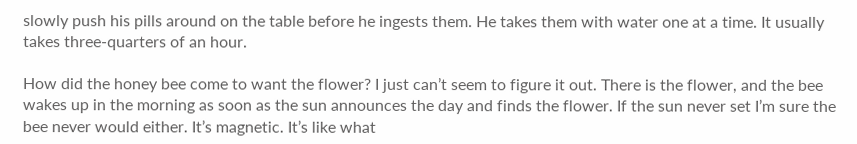slowly push his pills around on the table before he ingests them. He takes them with water one at a time. It usually takes three-quarters of an hour.

How did the honey bee come to want the flower? I just can’t seem to figure it out. There is the flower, and the bee wakes up in the morning as soon as the sun announces the day and finds the flower. If the sun never set I’m sure the bee never would either. It’s magnetic. It’s like what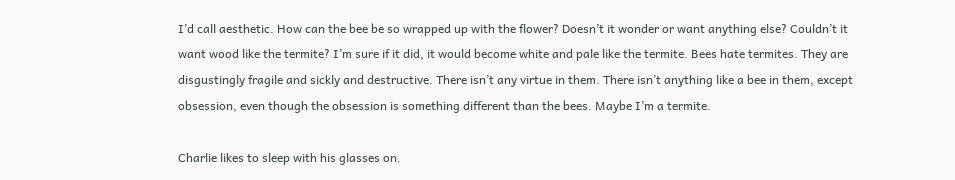I’d call aesthetic. How can the bee be so wrapped up with the flower? Doesn’t it wonder or want anything else? Couldn’t it want wood like the termite? I’m sure if it did, it would become white and pale like the termite. Bees hate termites. They are disgustingly fragile and sickly and destructive. There isn’t any virtue in them. There isn’t anything like a bee in them, except obsession, even though the obsession is something different than the bees. Maybe I’m a termite.

Charlie likes to sleep with his glasses on.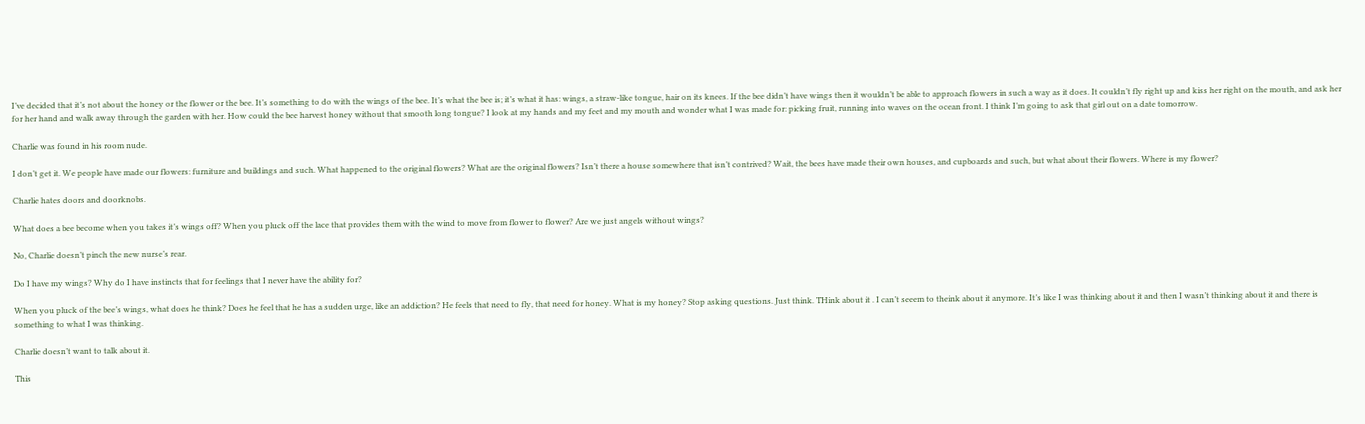I’ve decided that it’s not about the honey or the flower or the bee. It’s something to do with the wings of the bee. It’s what the bee is; it’s what it has: wings, a straw-like tongue, hair on its knees. If the bee didn’t have wings then it wouldn’t be able to approach flowers in such a way as it does. It couldn’t fly right up and kiss her right on the mouth, and ask her for her hand and walk away through the garden with her. How could the bee harvest honey without that smooth long tongue? I look at my hands and my feet and my mouth and wonder what I was made for: picking fruit, running into waves on the ocean front. I think I’m going to ask that girl out on a date tomorrow.

Charlie was found in his room nude.

I don’t get it. We people have made our flowers: furniture and buildings and such. What happened to the original flowers? What are the original flowers? Isn’t there a house somewhere that isn’t contrived? Wait, the bees have made their own houses, and cupboards and such, but what about their flowers. Where is my flower?

Charlie hates doors and doorknobs.

What does a bee become when you takes it’s wings off? When you pluck off the lace that provides them with the wind to move from flower to flower? Are we just angels without wings?

No, Charlie doesn’t pinch the new nurse’s rear.

Do I have my wings? Why do I have instincts that for feelings that I never have the ability for?

When you pluck of the bee’s wings, what does he think? Does he feel that he has a sudden urge, like an addiction? He feels that need to fly, that need for honey. What is my honey? Stop asking questions. Just think. THink about it . I can’t seeem to theink about it anymore. It’s like I was thinking about it and then I wasn’t thinking about it and there is something to what I was thinking.

Charlie doesn’t want to talk about it.

This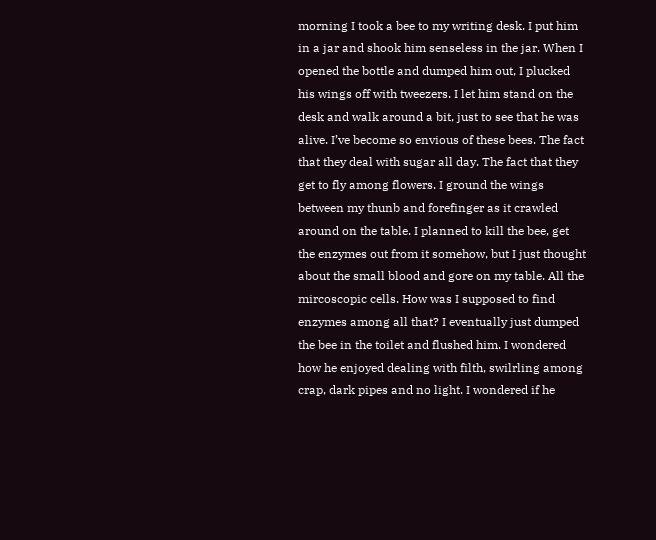morning I took a bee to my writing desk. I put him in a jar and shook him senseless in the jar. When I opened the bottle and dumped him out, I plucked his wings off with tweezers. I let him stand on the desk and walk around a bit, just to see that he was alive. I’ve become so envious of these bees. The fact that they deal with sugar all day. The fact that they get to fly among flowers. I ground the wings between my thunb and forefinger as it crawled around on the table. I planned to kill the bee, get the enzymes out from it somehow, but I just thought about the small blood and gore on my table. All the mircoscopic cells. How was I supposed to find enzymes among all that? I eventually just dumped the bee in the toilet and flushed him. I wondered how he enjoyed dealing with filth, swilrling among crap, dark pipes and no light. I wondered if he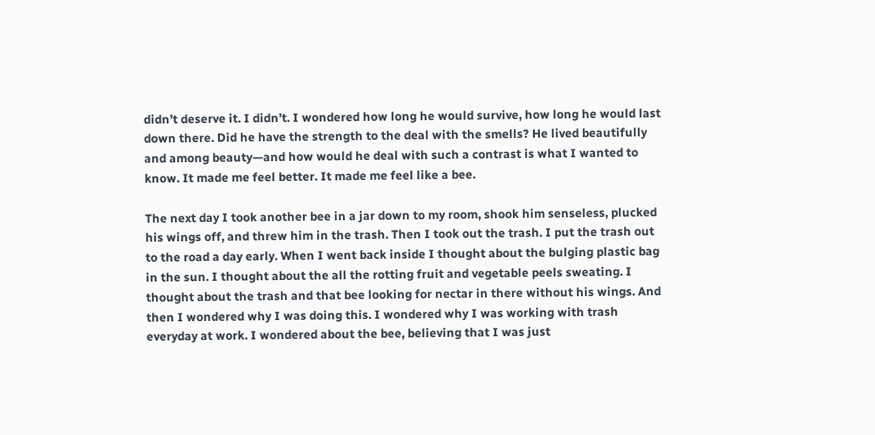didn’t deserve it. I didn’t. I wondered how long he would survive, how long he would last down there. Did he have the strength to the deal with the smells? He lived beautifully and among beauty—and how would he deal with such a contrast is what I wanted to know. It made me feel better. It made me feel like a bee.

The next day I took another bee in a jar down to my room, shook him senseless, plucked his wings off, and threw him in the trash. Then I took out the trash. I put the trash out to the road a day early. When I went back inside I thought about the bulging plastic bag in the sun. I thought about the all the rotting fruit and vegetable peels sweating. I thought about the trash and that bee looking for nectar in there without his wings. And then I wondered why I was doing this. I wondered why I was working with trash everyday at work. I wondered about the bee, believing that I was just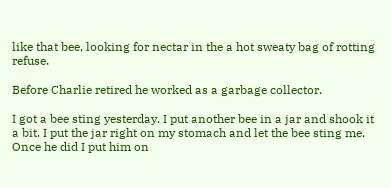like that bee, looking for nectar in the a hot sweaty bag of rotting refuse.

Before Charlie retired he worked as a garbage collector.

I got a bee sting yesterday. I put another bee in a jar and shook it a bit. I put the jar right on my stomach and let the bee sting me. Once he did I put him on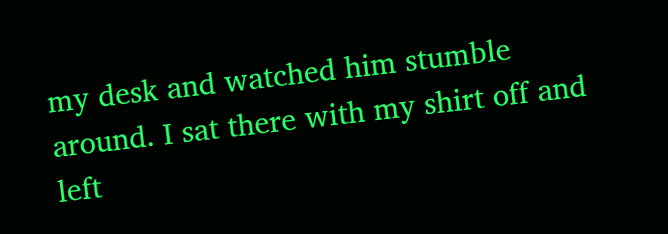my desk and watched him stumble around. I sat there with my shirt off and left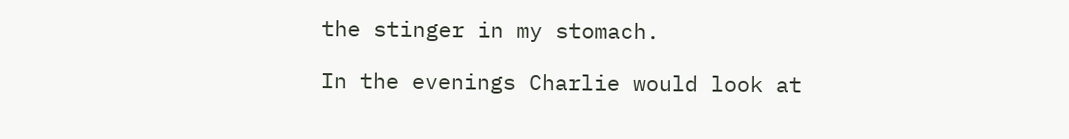the stinger in my stomach.

In the evenings Charlie would look at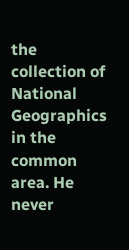the collection of National Geographics in the common area. He never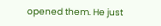opened them. He just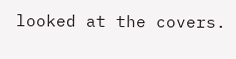looked at the covers.